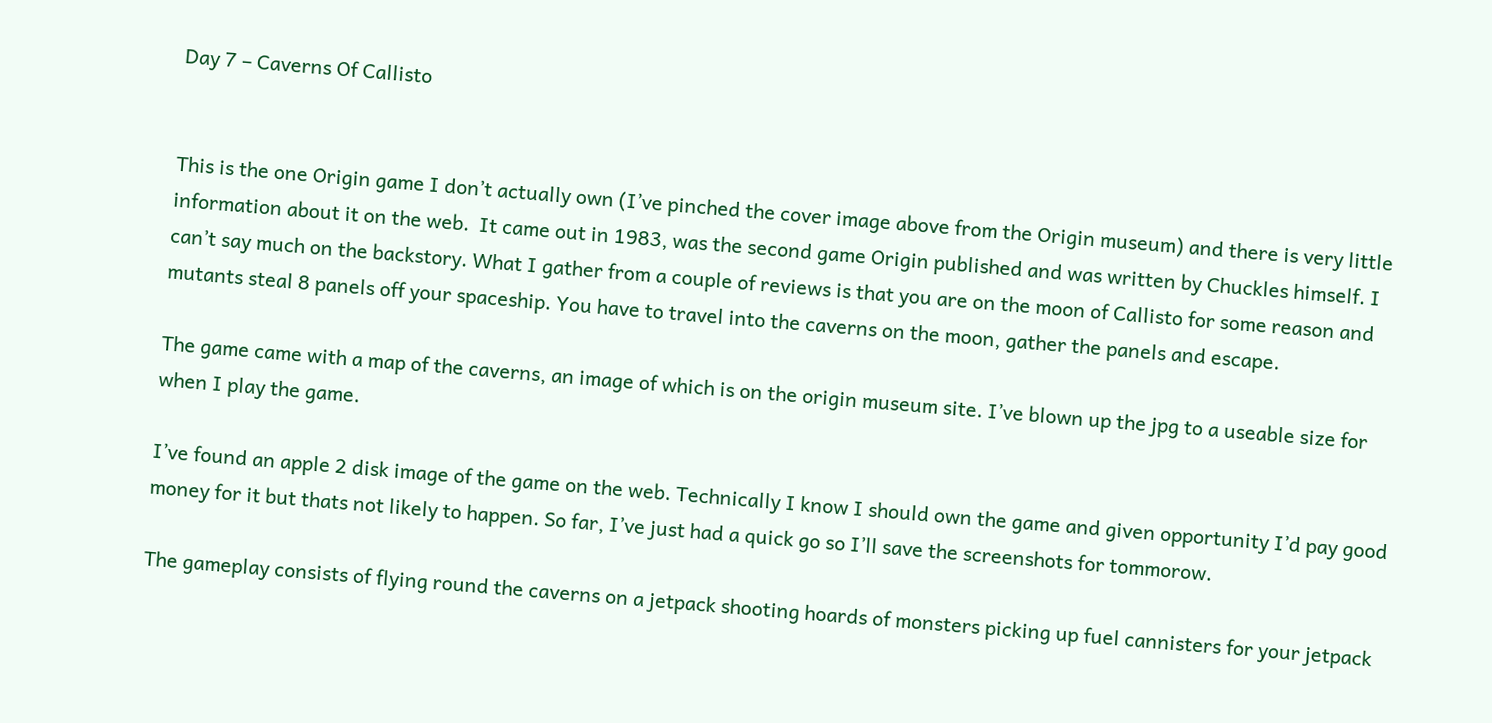Day 7 – Caverns Of Callisto


This is the one Origin game I don’t actually own (I’ve pinched the cover image above from the Origin museum) and there is very little information about it on the web.  It came out in 1983, was the second game Origin published and was written by Chuckles himself. I can’t say much on the backstory. What I gather from a couple of reviews is that you are on the moon of Callisto for some reason and mutants steal 8 panels off your spaceship. You have to travel into the caverns on the moon, gather the panels and escape.

The game came with a map of the caverns, an image of which is on the origin museum site. I’ve blown up the jpg to a useable size for when I play the game.

I’ve found an apple 2 disk image of the game on the web. Technically I know I should own the game and given opportunity I’d pay good money for it but thats not likely to happen. So far, I’ve just had a quick go so I’ll save the screenshots for tommorow.

The gameplay consists of flying round the caverns on a jetpack shooting hoards of monsters picking up fuel cannisters for your jetpack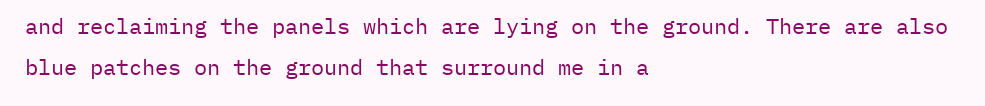and reclaiming the panels which are lying on the ground. There are also blue patches on the ground that surround me in a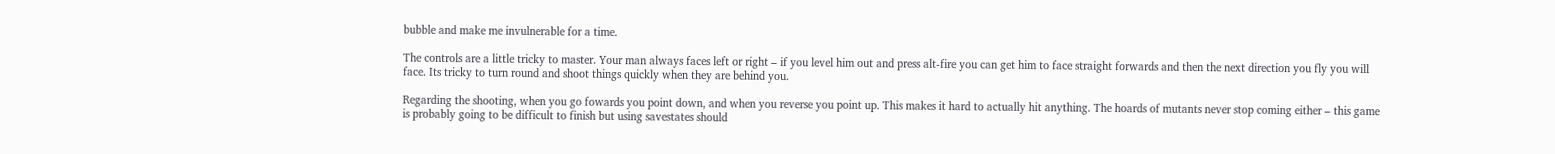bubble and make me invulnerable for a time.

The controls are a little tricky to master. Your man always faces left or right – if you level him out and press alt-fire you can get him to face straight forwards and then the next direction you fly you will face. Its tricky to turn round and shoot things quickly when they are behind you.

Regarding the shooting, when you go fowards you point down, and when you reverse you point up. This makes it hard to actually hit anything. The hoards of mutants never stop coming either – this game is probably going to be difficult to finish but using savestates should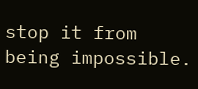stop it from being impossible.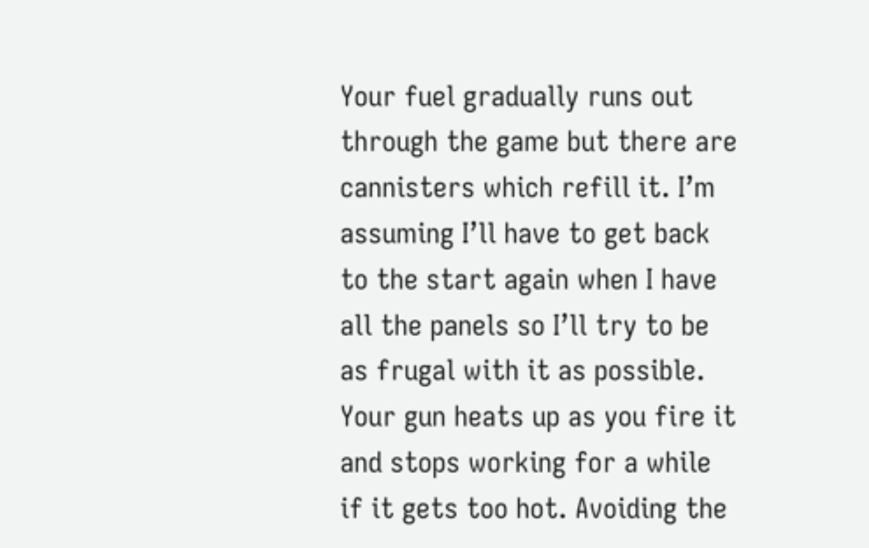Your fuel gradually runs out through the game but there are cannisters which refill it. I’m assuming I’ll have to get back to the start again when I have all the panels so I’ll try to be as frugal with it as possible. Your gun heats up as you fire it and stops working for a while if it gets too hot. Avoiding the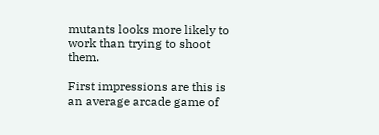mutants looks more likely to work than trying to shoot them.

First impressions are this is an average arcade game of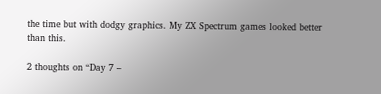the time but with dodgy graphics. My ZX Spectrum games looked better than this.

2 thoughts on “Day 7 –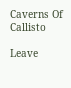Caverns Of Callisto

Leave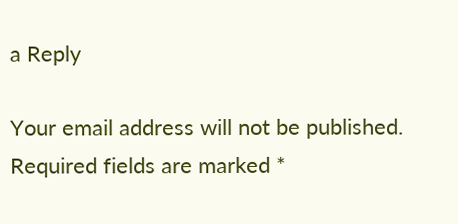a Reply

Your email address will not be published. Required fields are marked *